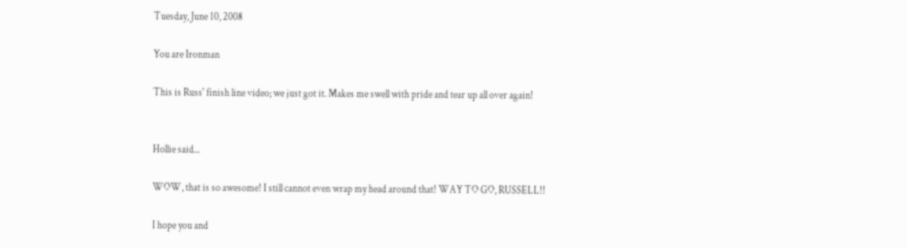Tuesday, June 10, 2008

You are Ironman

This is Russ' finish line video; we just got it. Makes me swell with pride and tear up all over again!


Hollie said...

WOW, that is so awesome! I still cannot even wrap my head around that! WAY TO GO, RUSSELL!!

I hope you and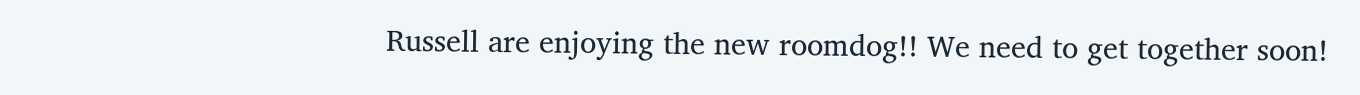Russell are enjoying the new roomdog!! We need to get together soon!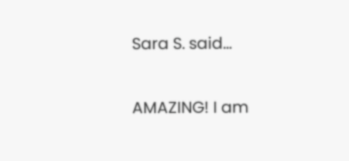Sara S. said...

AMAZING! I am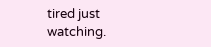tired just watching.